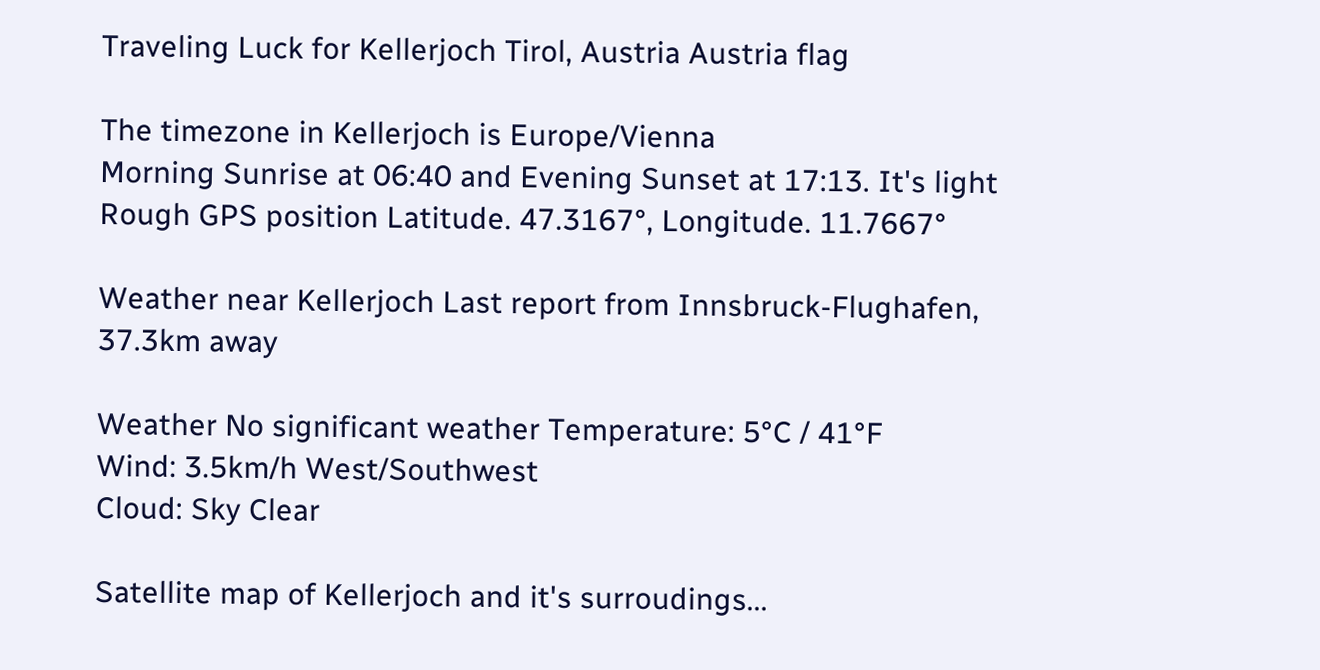Traveling Luck for Kellerjoch Tirol, Austria Austria flag

The timezone in Kellerjoch is Europe/Vienna
Morning Sunrise at 06:40 and Evening Sunset at 17:13. It's light
Rough GPS position Latitude. 47.3167°, Longitude. 11.7667°

Weather near Kellerjoch Last report from Innsbruck-Flughafen, 37.3km away

Weather No significant weather Temperature: 5°C / 41°F
Wind: 3.5km/h West/Southwest
Cloud: Sky Clear

Satellite map of Kellerjoch and it's surroudings...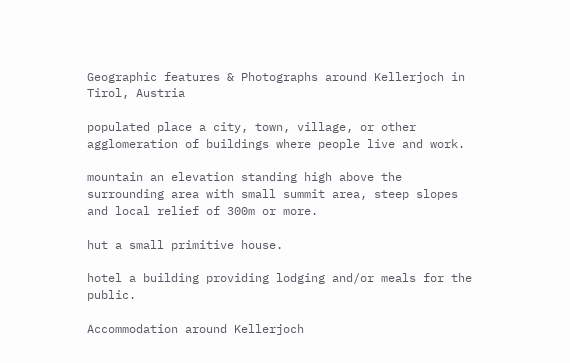Geographic features & Photographs around Kellerjoch in Tirol, Austria

populated place a city, town, village, or other agglomeration of buildings where people live and work.

mountain an elevation standing high above the surrounding area with small summit area, steep slopes and local relief of 300m or more.

hut a small primitive house.

hotel a building providing lodging and/or meals for the public.

Accommodation around Kellerjoch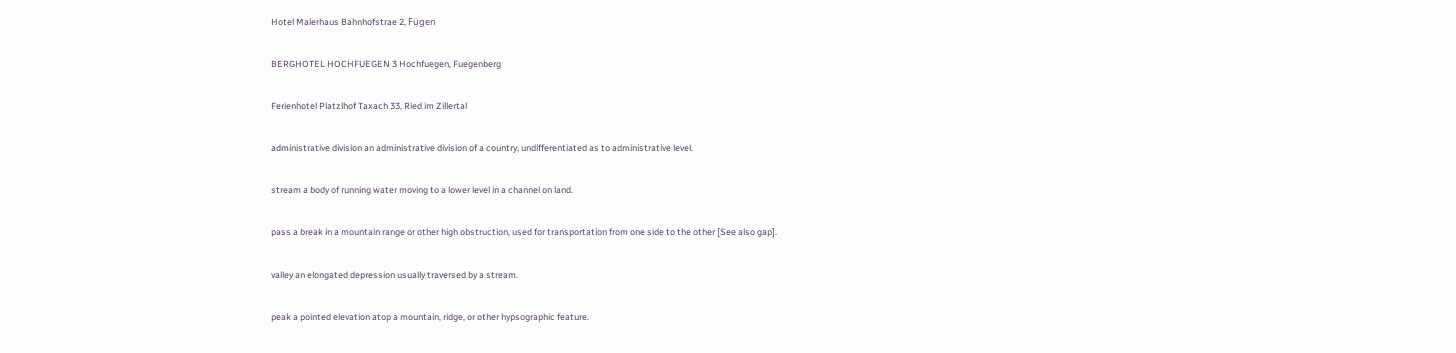Hotel Malerhaus Bahnhofstrae 2, Fügen

BERGHOTEL HOCHFUEGEN 3 Hochfuegen, Fuegenberg

Ferienhotel Platzlhof Taxach 33, Ried im Zillertal

administrative division an administrative division of a country, undifferentiated as to administrative level.

stream a body of running water moving to a lower level in a channel on land.

pass a break in a mountain range or other high obstruction, used for transportation from one side to the other [See also gap].

valley an elongated depression usually traversed by a stream.

peak a pointed elevation atop a mountain, ridge, or other hypsographic feature.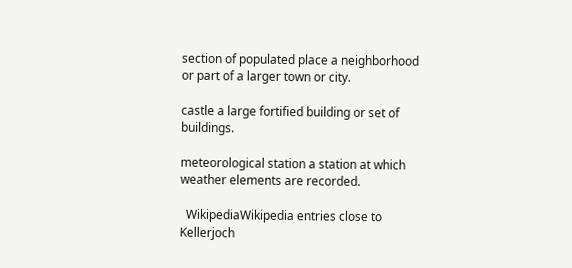section of populated place a neighborhood or part of a larger town or city.

castle a large fortified building or set of buildings.

meteorological station a station at which weather elements are recorded.

  WikipediaWikipedia entries close to Kellerjoch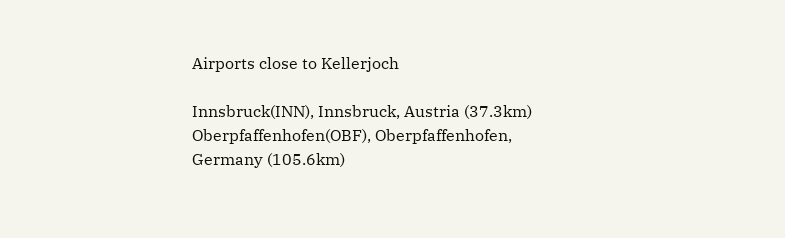Airports close to Kellerjoch

Innsbruck(INN), Innsbruck, Austria (37.3km)
Oberpfaffenhofen(OBF), Oberpfaffenhofen, Germany (105.6km)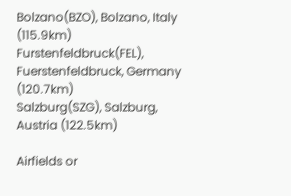Bolzano(BZO), Bolzano, Italy (115.9km)
Furstenfeldbruck(FEL), Fuerstenfeldbruck, Germany (120.7km)
Salzburg(SZG), Salzburg, Austria (122.5km)

Airfields or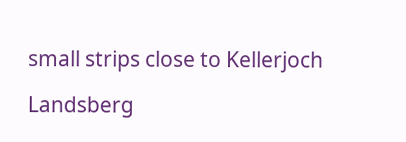small strips close to Kellerjoch

Landsberg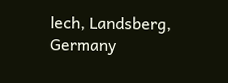lech, Landsberg, Germany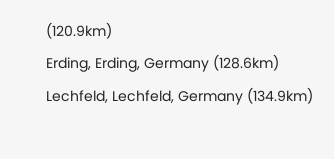(120.9km)
Erding, Erding, Germany (128.6km)
Lechfeld, Lechfeld, Germany (134.9km)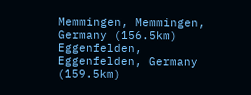Memmingen, Memmingen, Germany (156.5km)
Eggenfelden, Eggenfelden, Germany (159.5km)